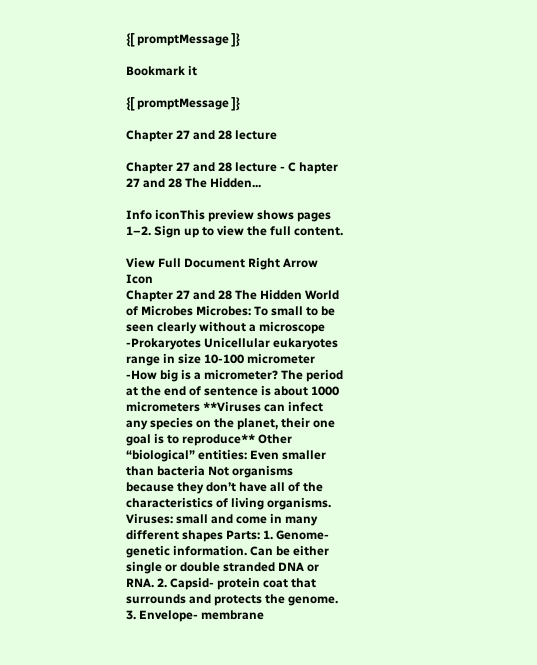{[ promptMessage ]}

Bookmark it

{[ promptMessage ]}

Chapter 27 and 28 lecture

Chapter 27 and 28 lecture - C hapter 27 and 28 The Hidden...

Info iconThis preview shows pages 1–2. Sign up to view the full content.

View Full Document Right Arrow Icon
Chapter 27 and 28 The Hidden World of Microbes Microbes: To small to be seen clearly without a microscope -Prokaryotes Unicellular eukaryotes range in size 10-100 micrometer -How big is a micrometer? The period at the end of sentence is about 1000 micrometers **Viruses can infect any species on the planet, their one goal is to reproduce** Other “biological” entities: Even smaller than bacteria Not organisms because they don’t have all of the characteristics of living organisms. Viruses: small and come in many different shapes Parts: 1. Genome- genetic information. Can be either single or double stranded DNA or RNA. 2. Capsid- protein coat that surrounds and protects the genome. 3. Envelope- membrane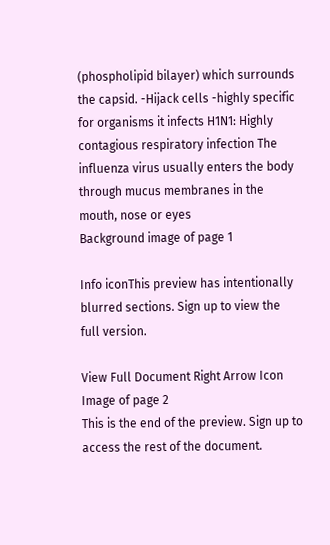(phospholipid bilayer) which surrounds the capsid. -Hijack cells -highly specific for organisms it infects H1N1: Highly contagious respiratory infection The influenza virus usually enters the body through mucus membranes in the mouth, nose or eyes
Background image of page 1

Info iconThis preview has intentionally blurred sections. Sign up to view the full version.

View Full Document Right Arrow Icon
Image of page 2
This is the end of the preview. Sign up to access the rest of the document.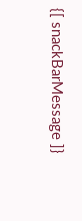{[ snackBarMessage ]}